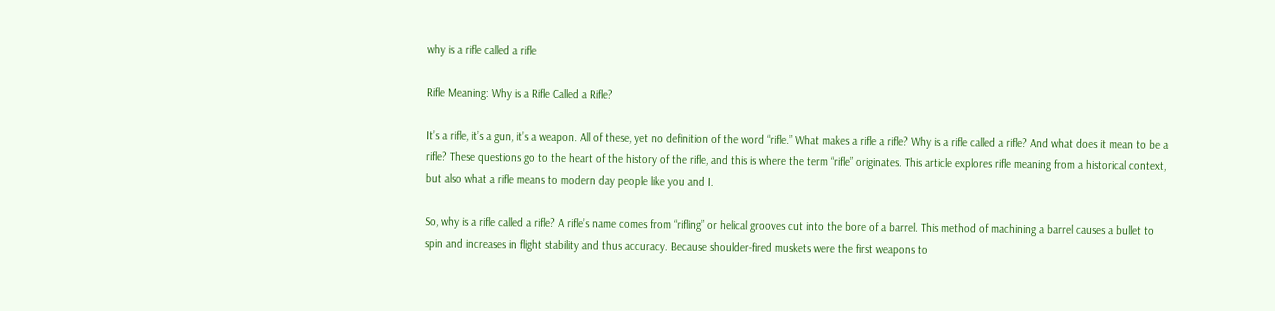why is a rifle called a rifle

Rifle Meaning: Why is a Rifle Called a Rifle?

It’s a rifle, it’s a gun, it’s a weapon. All of these, yet no definition of the word “rifle.” What makes a rifle a rifle? Why is a rifle called a rifle? And what does it mean to be a rifle? These questions go to the heart of the history of the rifle, and this is where the term “rifle” originates. This article explores rifle meaning from a historical context, but also what a rifle means to modern day people like you and I.

So, why is a rifle called a rifle? A rifle’s name comes from “rifling” or helical grooves cut into the bore of a barrel. This method of machining a barrel causes a bullet to spin and increases in flight stability and thus accuracy. Because shoulder-fired muskets were the first weapons to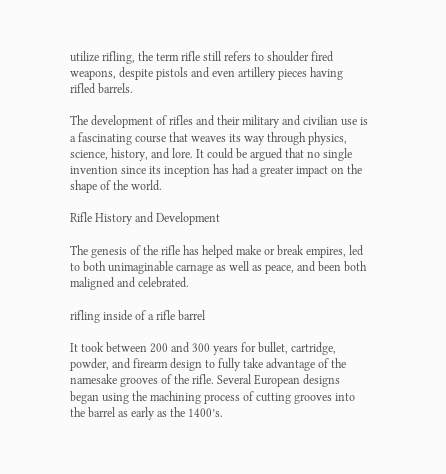utilize rifling, the term rifle still refers to shoulder fired weapons, despite pistols and even artillery pieces having rifled barrels.

The development of rifles and their military and civilian use is a fascinating course that weaves its way through physics, science, history, and lore. It could be argued that no single invention since its inception has had a greater impact on the shape of the world.

Rifle History and Development

The genesis of the rifle has helped make or break empires, led to both unimaginable carnage as well as peace, and been both maligned and celebrated.

rifling inside of a rifle barrel

It took between 200 and 300 years for bullet, cartridge, powder, and firearm design to fully take advantage of the namesake grooves of the rifle. Several European designs began using the machining process of cutting grooves into the barrel as early as the 1400’s.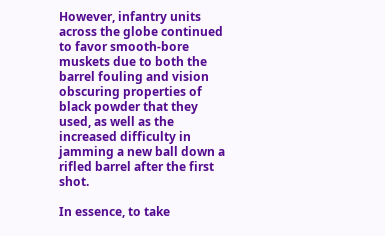However, infantry units across the globe continued to favor smooth-bore muskets due to both the barrel fouling and vision obscuring properties of black powder that they used, as well as the increased difficulty in jamming a new ball down a rifled barrel after the first shot.

In essence, to take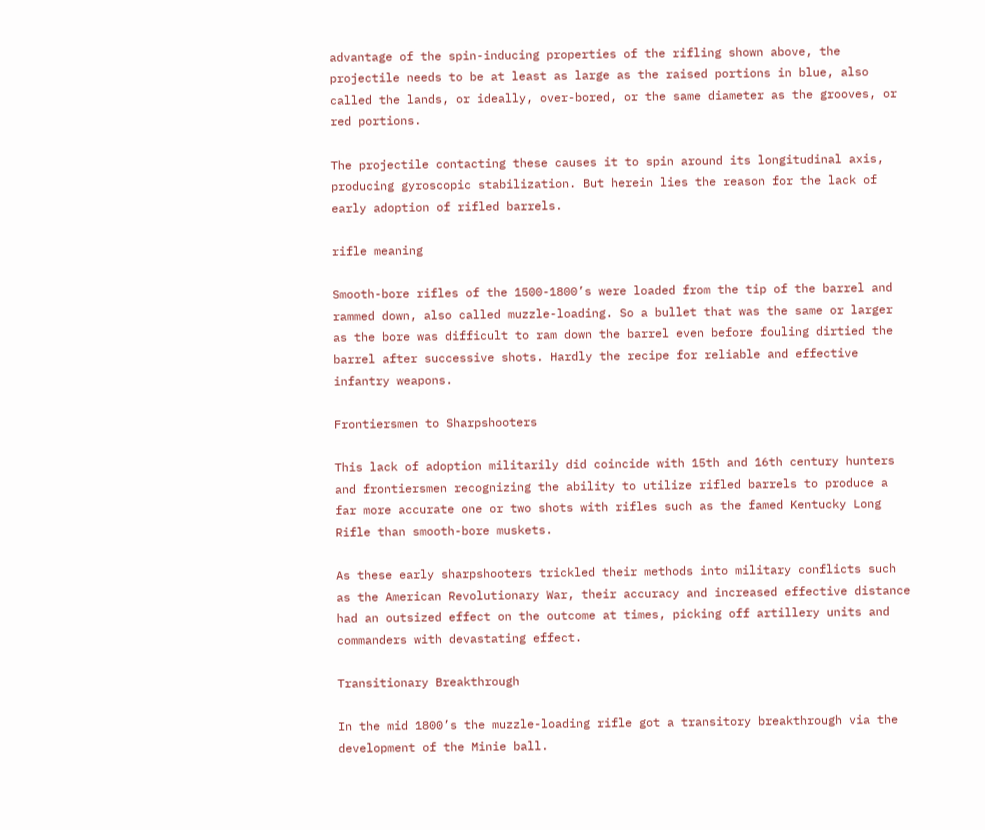advantage of the spin-inducing properties of the rifling shown above, the projectile needs to be at least as large as the raised portions in blue, also called the lands, or ideally, over-bored, or the same diameter as the grooves, or red portions.

The projectile contacting these causes it to spin around its longitudinal axis, producing gyroscopic stabilization. But herein lies the reason for the lack of early adoption of rifled barrels.

rifle meaning

Smooth-bore rifles of the 1500-1800’s were loaded from the tip of the barrel and rammed down, also called muzzle-loading. So a bullet that was the same or larger as the bore was difficult to ram down the barrel even before fouling dirtied the barrel after successive shots. Hardly the recipe for reliable and effective infantry weapons.

Frontiersmen to Sharpshooters

This lack of adoption militarily did coincide with 15th and 16th century hunters and frontiersmen recognizing the ability to utilize rifled barrels to produce a far more accurate one or two shots with rifles such as the famed Kentucky Long Rifle than smooth-bore muskets.

As these early sharpshooters trickled their methods into military conflicts such as the American Revolutionary War, their accuracy and increased effective distance had an outsized effect on the outcome at times, picking off artillery units and commanders with devastating effect.

Transitionary Breakthrough

In the mid 1800’s the muzzle-loading rifle got a transitory breakthrough via the development of the Minie ball.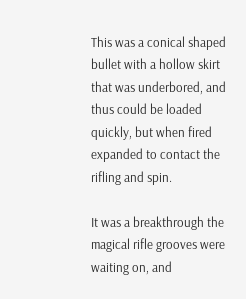This was a conical shaped bullet with a hollow skirt that was underbored, and thus could be loaded quickly, but when fired expanded to contact the rifling and spin.

It was a breakthrough the magical rifle grooves were waiting on, and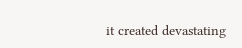it created devastating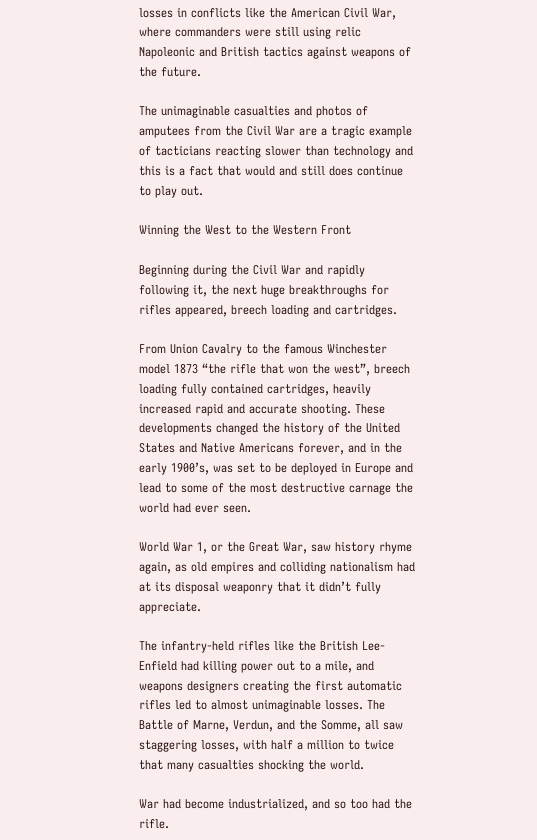losses in conflicts like the American Civil War, where commanders were still using relic Napoleonic and British tactics against weapons of the future.

The unimaginable casualties and photos of amputees from the Civil War are a tragic example of tacticians reacting slower than technology and this is a fact that would and still does continue to play out.

Winning the West to the Western Front

Beginning during the Civil War and rapidly following it, the next huge breakthroughs for rifles appeared, breech loading and cartridges.

From Union Cavalry to the famous Winchester model 1873 “the rifle that won the west”, breech loading fully contained cartridges, heavily increased rapid and accurate shooting. These developments changed the history of the United States and Native Americans forever, and in the early 1900’s, was set to be deployed in Europe and lead to some of the most destructive carnage the world had ever seen.

World War 1, or the Great War, saw history rhyme again, as old empires and colliding nationalism had at its disposal weaponry that it didn’t fully appreciate.

The infantry-held rifles like the British Lee-Enfield had killing power out to a mile, and weapons designers creating the first automatic rifles led to almost unimaginable losses. The Battle of Marne, Verdun, and the Somme, all saw staggering losses, with half a million to twice that many casualties shocking the world.

War had become industrialized, and so too had the rifle.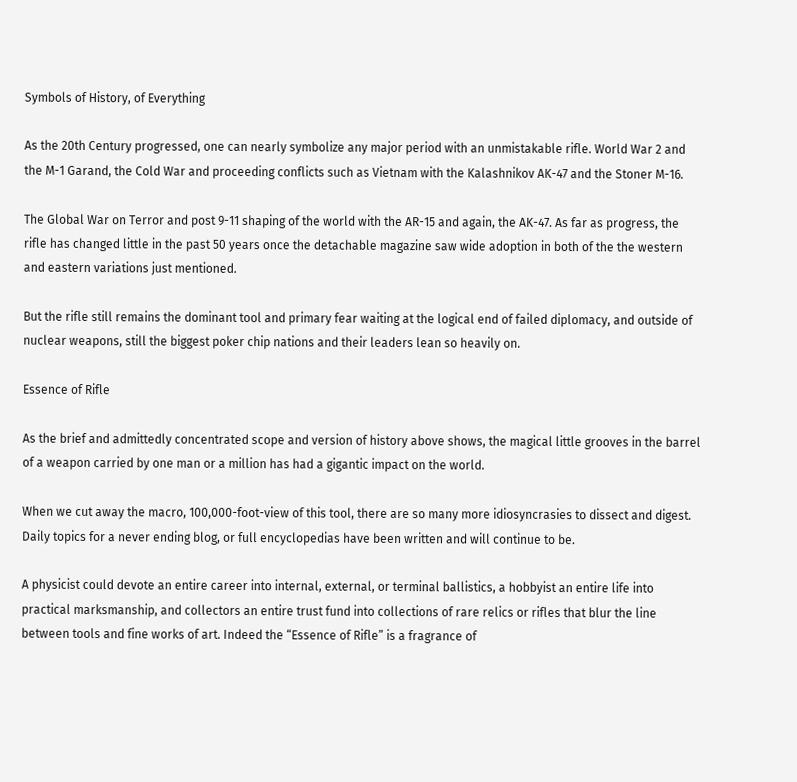Symbols of History, of Everything

As the 20th Century progressed, one can nearly symbolize any major period with an unmistakable rifle. World War 2 and the M-1 Garand, the Cold War and proceeding conflicts such as Vietnam with the Kalashnikov AK-47 and the Stoner M-16.

The Global War on Terror and post 9-11 shaping of the world with the AR-15 and again, the AK-47. As far as progress, the rifle has changed little in the past 50 years once the detachable magazine saw wide adoption in both of the the western and eastern variations just mentioned.

But the rifle still remains the dominant tool and primary fear waiting at the logical end of failed diplomacy, and outside of nuclear weapons, still the biggest poker chip nations and their leaders lean so heavily on.

Essence of Rifle

As the brief and admittedly concentrated scope and version of history above shows, the magical little grooves in the barrel of a weapon carried by one man or a million has had a gigantic impact on the world.

When we cut away the macro, 100,000-foot-view of this tool, there are so many more idiosyncrasies to dissect and digest. Daily topics for a never ending blog, or full encyclopedias have been written and will continue to be.

A physicist could devote an entire career into internal, external, or terminal ballistics, a hobbyist an entire life into practical marksmanship, and collectors an entire trust fund into collections of rare relics or rifles that blur the line between tools and fine works of art. Indeed the “Essence of Rifle” is a fragrance of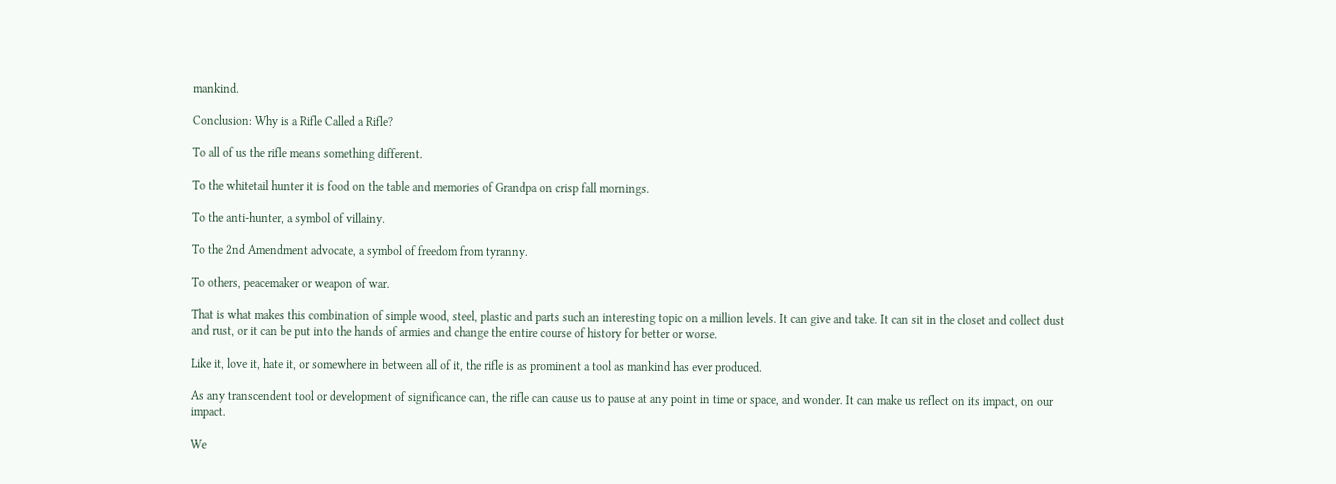mankind.

Conclusion: Why is a Rifle Called a Rifle?

To all of us the rifle means something different.

To the whitetail hunter it is food on the table and memories of Grandpa on crisp fall mornings.

To the anti-hunter, a symbol of villainy.

To the 2nd Amendment advocate, a symbol of freedom from tyranny.

To others, peacemaker or weapon of war.

That is what makes this combination of simple wood, steel, plastic and parts such an interesting topic on a million levels. It can give and take. It can sit in the closet and collect dust and rust, or it can be put into the hands of armies and change the entire course of history for better or worse.

Like it, love it, hate it, or somewhere in between all of it, the rifle is as prominent a tool as mankind has ever produced.

As any transcendent tool or development of significance can, the rifle can cause us to pause at any point in time or space, and wonder. It can make us reflect on its impact, on our impact.

We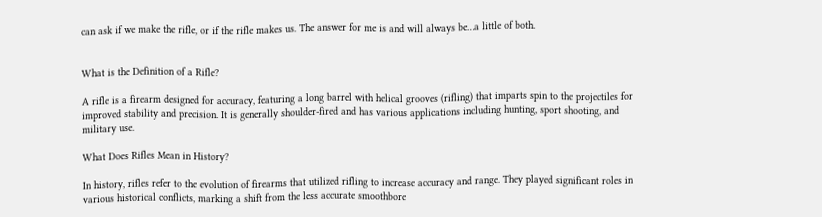can ask if we make the rifle, or if the rifle makes us. The answer for me is and will always be…a little of both.


What is the Definition of a Rifle?

A rifle is a firearm designed for accuracy, featuring a long barrel with helical grooves (rifling) that imparts spin to the projectiles for improved stability and precision. It is generally shoulder-fired and has various applications including hunting, sport shooting, and military use.

What Does Rifles Mean in History?

In history, rifles refer to the evolution of firearms that utilized rifling to increase accuracy and range. They played significant roles in various historical conflicts, marking a shift from the less accurate smoothbore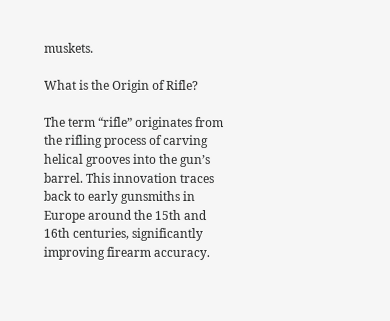muskets.

What is the Origin of Rifle?

The term “rifle” originates from the rifling process of carving helical grooves into the gun’s barrel. This innovation traces back to early gunsmiths in Europe around the 15th and 16th centuries, significantly improving firearm accuracy.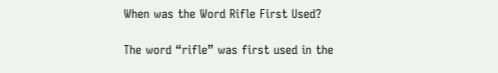When was the Word Rifle First Used?

The word “rifle” was first used in the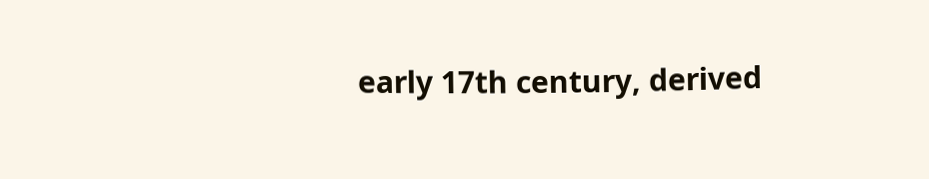early 17th century, derived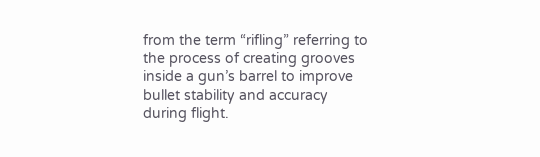from the term “rifling” referring to the process of creating grooves inside a gun’s barrel to improve bullet stability and accuracy during flight.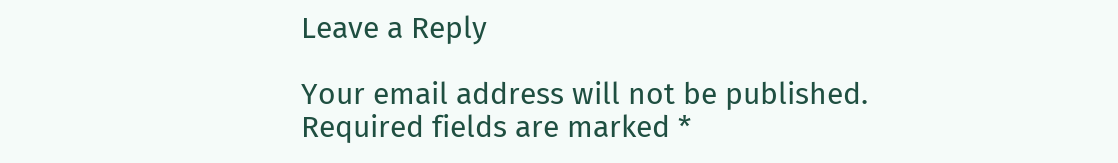Leave a Reply

Your email address will not be published. Required fields are marked *